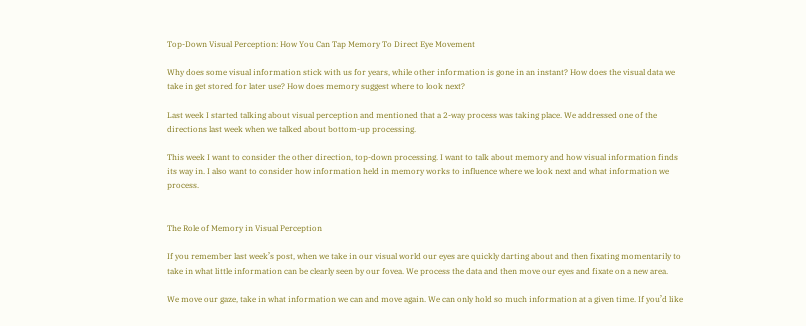Top-Down Visual Perception: How You Can Tap Memory To Direct Eye Movement

Why does some visual information stick with us for years, while other information is gone in an instant? How does the visual data we take in get stored for later use? How does memory suggest where to look next?

Last week I started talking about visual perception and mentioned that a 2-way process was taking place. We addressed one of the directions last week when we talked about bottom-up processing.

This week I want to consider the other direction, top-down processing. I want to talk about memory and how visual information finds its way in. I also want to consider how information held in memory works to influence where we look next and what information we process.


The Role of Memory in Visual Perception

If you remember last week’s post, when we take in our visual world our eyes are quickly darting about and then fixating momentarily to take in what little information can be clearly seen by our fovea. We process the data and then move our eyes and fixate on a new area.

We move our gaze, take in what information we can and move again. We can only hold so much information at a given time. If you’d like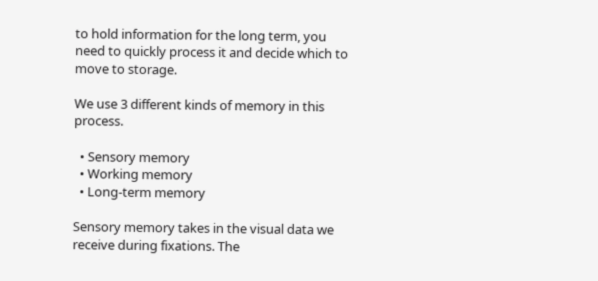to hold information for the long term, you need to quickly process it and decide which to move to storage.

We use 3 different kinds of memory in this process.

  • Sensory memory
  • Working memory
  • Long-term memory

Sensory memory takes in the visual data we receive during fixations. The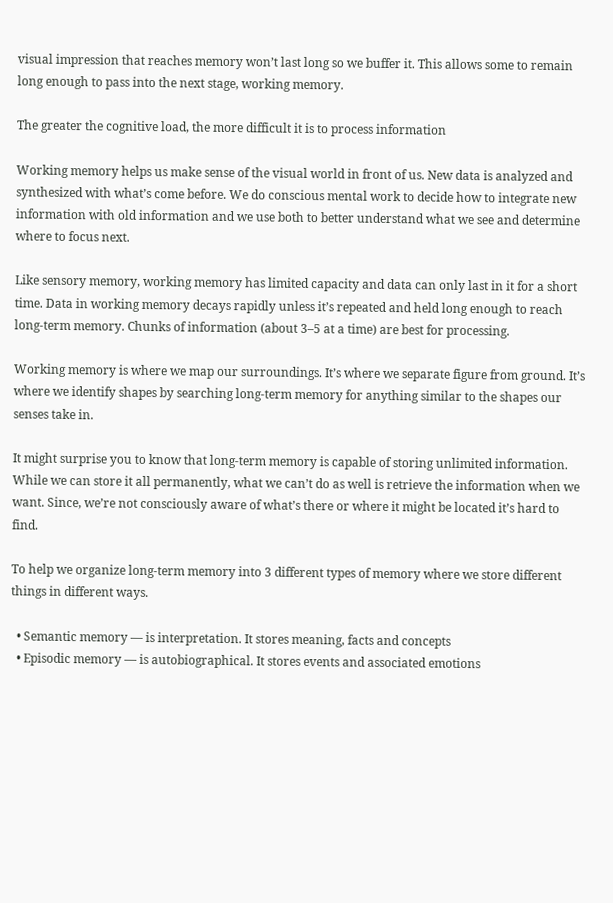visual impression that reaches memory won’t last long so we buffer it. This allows some to remain long enough to pass into the next stage, working memory.

The greater the cognitive load, the more difficult it is to process information

Working memory helps us make sense of the visual world in front of us. New data is analyzed and synthesized with what’s come before. We do conscious mental work to decide how to integrate new information with old information and we use both to better understand what we see and determine where to focus next.

Like sensory memory, working memory has limited capacity and data can only last in it for a short time. Data in working memory decays rapidly unless it’s repeated and held long enough to reach long-term memory. Chunks of information (about 3–5 at a time) are best for processing.

Working memory is where we map our surroundings. It’s where we separate figure from ground. It’s where we identify shapes by searching long-term memory for anything similar to the shapes our senses take in.

It might surprise you to know that long-term memory is capable of storing unlimited information. While we can store it all permanently, what we can’t do as well is retrieve the information when we want. Since, we’re not consciously aware of what’s there or where it might be located it’s hard to find.

To help we organize long-term memory into 3 different types of memory where we store different things in different ways.

  • Semantic memory — is interpretation. It stores meaning, facts and concepts
  • Episodic memory — is autobiographical. It stores events and associated emotions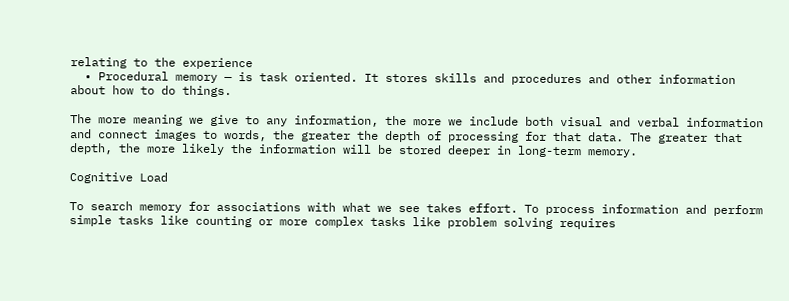relating to the experience
  • Procedural memory — is task oriented. It stores skills and procedures and other information about how to do things.

The more meaning we give to any information, the more we include both visual and verbal information and connect images to words, the greater the depth of processing for that data. The greater that depth, the more likely the information will be stored deeper in long-term memory.

Cognitive Load

To search memory for associations with what we see takes effort. To process information and perform simple tasks like counting or more complex tasks like problem solving requires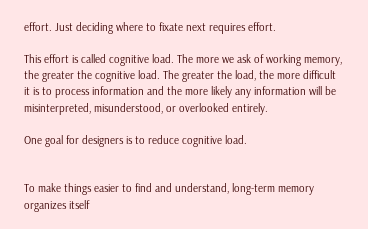effort. Just deciding where to fixate next requires effort.

This effort is called cognitive load. The more we ask of working memory, the greater the cognitive load. The greater the load, the more difficult it is to process information and the more likely any information will be misinterpreted, misunderstood, or overlooked entirely.

One goal for designers is to reduce cognitive load.


To make things easier to find and understand, long-term memory organizes itself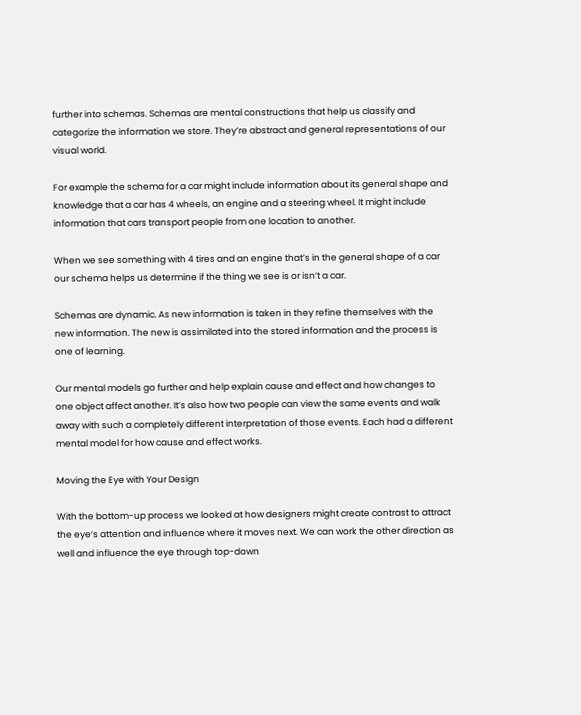further into schemas. Schemas are mental constructions that help us classify and categorize the information we store. They’re abstract and general representations of our visual world.

For example the schema for a car might include information about its general shape and knowledge that a car has 4 wheels, an engine and a steering wheel. It might include information that cars transport people from one location to another.

When we see something with 4 tires and an engine that’s in the general shape of a car our schema helps us determine if the thing we see is or isn’t a car.

Schemas are dynamic. As new information is taken in they refine themselves with the new information. The new is assimilated into the stored information and the process is one of learning.

Our mental models go further and help explain cause and effect and how changes to one object affect another. It’s also how two people can view the same events and walk away with such a completely different interpretation of those events. Each had a different mental model for how cause and effect works.

Moving the Eye with Your Design

With the bottom-up process we looked at how designers might create contrast to attract the eye’s attention and influence where it moves next. We can work the other direction as well and influence the eye through top-down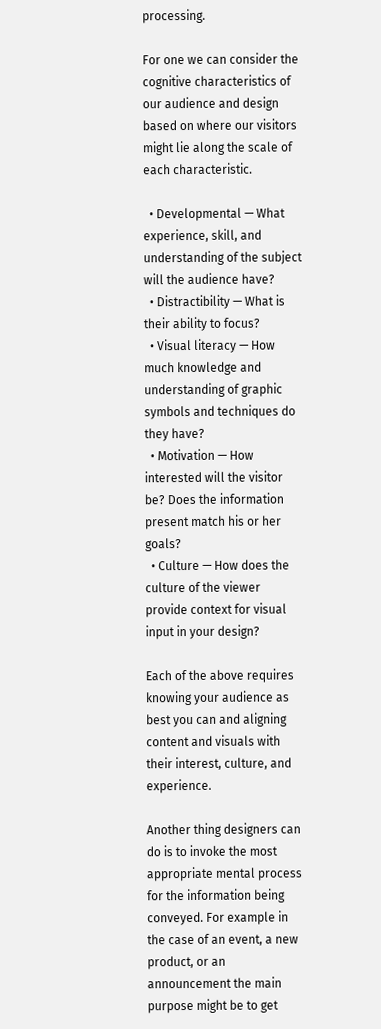processing.

For one we can consider the cognitive characteristics of our audience and design based on where our visitors might lie along the scale of each characteristic.

  • Developmental — What experience, skill, and understanding of the subject will the audience have?
  • Distractibility — What is their ability to focus?
  • Visual literacy — How much knowledge and understanding of graphic symbols and techniques do they have?
  • Motivation — How interested will the visitor be? Does the information present match his or her goals?
  • Culture — How does the culture of the viewer provide context for visual input in your design?

Each of the above requires knowing your audience as best you can and aligning content and visuals with their interest, culture, and experience.

Another thing designers can do is to invoke the most appropriate mental process for the information being conveyed. For example in the case of an event, a new product, or an announcement the main purpose might be to get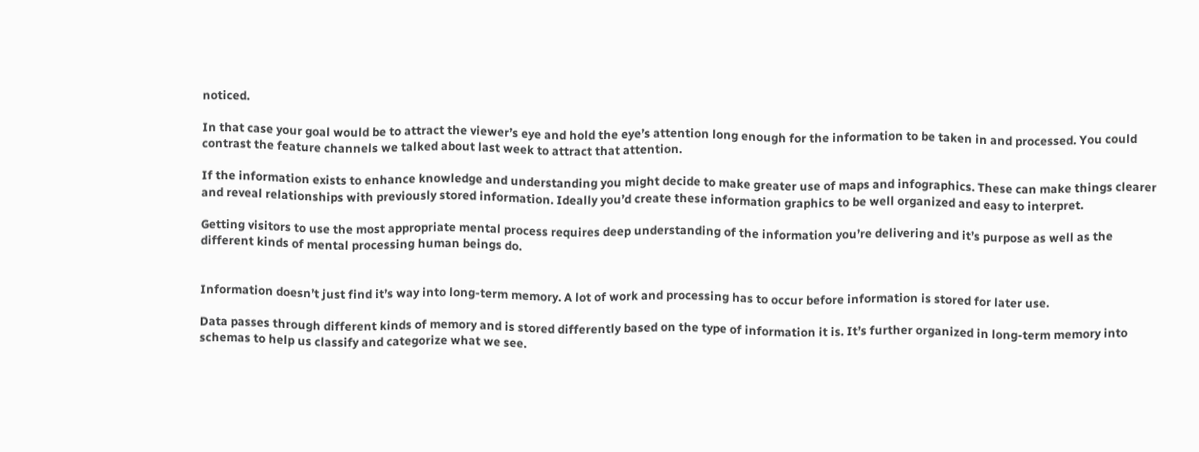noticed.

In that case your goal would be to attract the viewer’s eye and hold the eye’s attention long enough for the information to be taken in and processed. You could contrast the feature channels we talked about last week to attract that attention.

If the information exists to enhance knowledge and understanding you might decide to make greater use of maps and infographics. These can make things clearer and reveal relationships with previously stored information. Ideally you’d create these information graphics to be well organized and easy to interpret.

Getting visitors to use the most appropriate mental process requires deep understanding of the information you’re delivering and it’s purpose as well as the different kinds of mental processing human beings do.


Information doesn’t just find it’s way into long-term memory. A lot of work and processing has to occur before information is stored for later use.

Data passes through different kinds of memory and is stored differently based on the type of information it is. It’s further organized in long-term memory into schemas to help us classify and categorize what we see.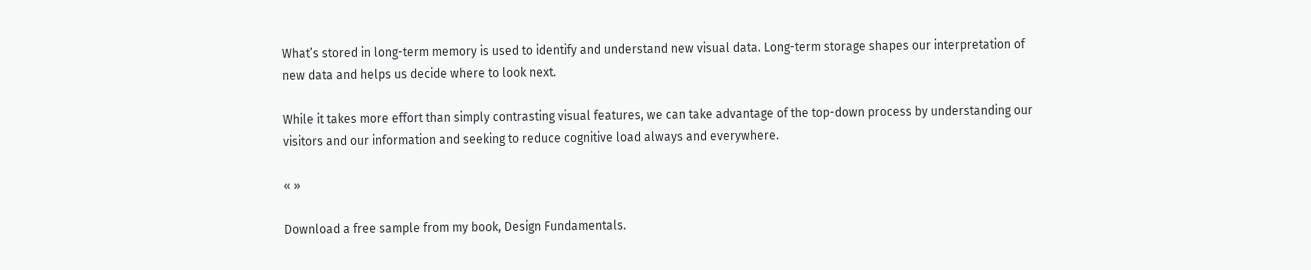What’s stored in long-term memory is used to identify and understand new visual data. Long-term storage shapes our interpretation of new data and helps us decide where to look next.

While it takes more effort than simply contrasting visual features, we can take advantage of the top-down process by understanding our visitors and our information and seeking to reduce cognitive load always and everywhere.

« »

Download a free sample from my book, Design Fundamentals.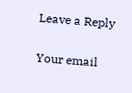Leave a Reply

Your email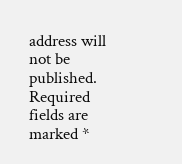address will not be published. Required fields are marked *